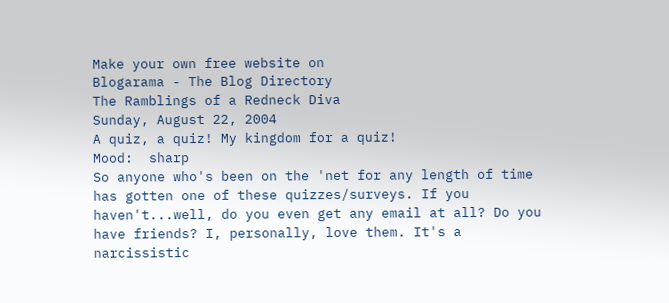Make your own free website on
Blogarama - The Blog Directory
The Ramblings of a Redneck Diva
Sunday, August 22, 2004
A quiz, a quiz! My kingdom for a quiz!
Mood:  sharp
So anyone who's been on the 'net for any length of time has gotten one of these quizzes/surveys. If you haven't...well, do you even get any email at all? Do you have friends? I, personally, love them. It's a narcissistic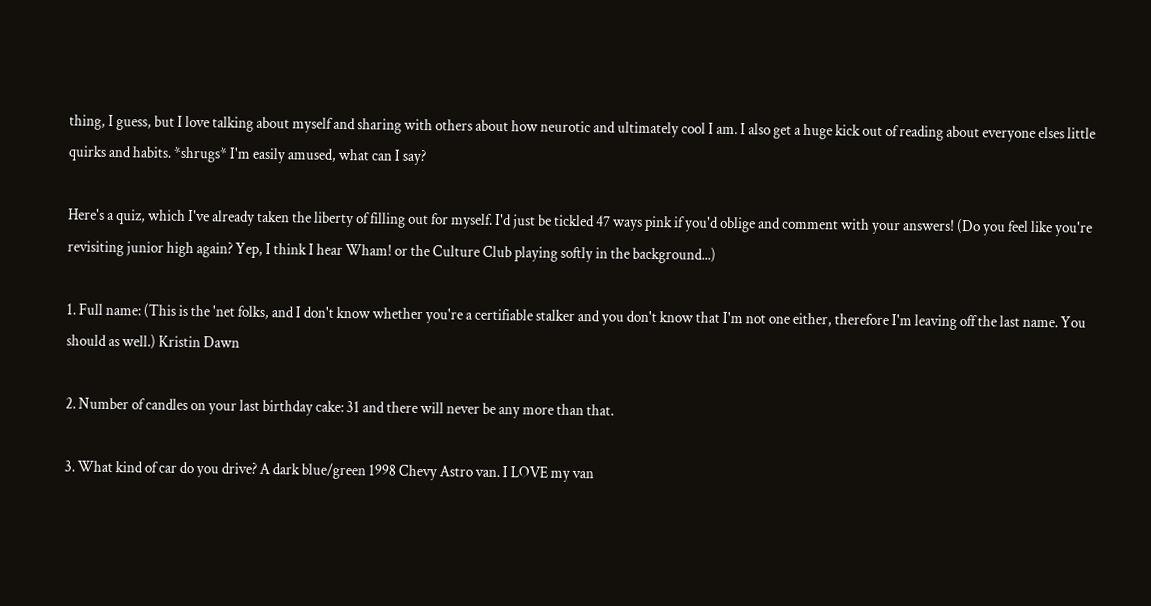thing, I guess, but I love talking about myself and sharing with others about how neurotic and ultimately cool I am. I also get a huge kick out of reading about everyone elses little quirks and habits. *shrugs* I'm easily amused, what can I say?

Here's a quiz, which I've already taken the liberty of filling out for myself. I'd just be tickled 47 ways pink if you'd oblige and comment with your answers! (Do you feel like you're revisiting junior high again? Yep, I think I hear Wham! or the Culture Club playing softly in the background...)

1. Full name: (This is the 'net folks, and I don't know whether you're a certifiable stalker and you don't know that I'm not one either, therefore I'm leaving off the last name. You should as well.) Kristin Dawn

2. Number of candles on your last birthday cake: 31 and there will never be any more than that.

3. What kind of car do you drive? A dark blue/green 1998 Chevy Astro van. I LOVE my van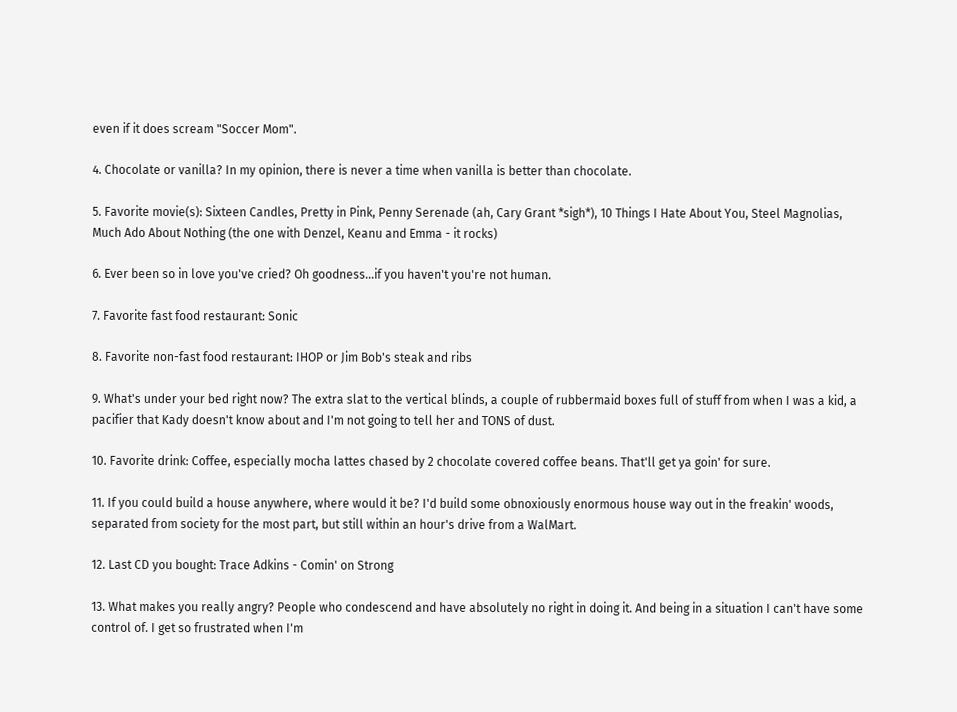even if it does scream "Soccer Mom".

4. Chocolate or vanilla? In my opinion, there is never a time when vanilla is better than chocolate.

5. Favorite movie(s): Sixteen Candles, Pretty in Pink, Penny Serenade (ah, Cary Grant *sigh*), 10 Things I Hate About You, Steel Magnolias, Much Ado About Nothing (the one with Denzel, Keanu and Emma - it rocks)

6. Ever been so in love you've cried? Oh goodness...if you haven't you're not human.

7. Favorite fast food restaurant: Sonic

8. Favorite non-fast food restaurant: IHOP or Jim Bob's steak and ribs

9. What's under your bed right now? The extra slat to the vertical blinds, a couple of rubbermaid boxes full of stuff from when I was a kid, a pacifier that Kady doesn't know about and I'm not going to tell her and TONS of dust.

10. Favorite drink: Coffee, especially mocha lattes chased by 2 chocolate covered coffee beans. That'll get ya goin' for sure.

11. If you could build a house anywhere, where would it be? I'd build some obnoxiously enormous house way out in the freakin' woods, separated from society for the most part, but still within an hour's drive from a WalMart.

12. Last CD you bought: Trace Adkins - Comin' on Strong

13. What makes you really angry? People who condescend and have absolutely no right in doing it. And being in a situation I can't have some control of. I get so frustrated when I'm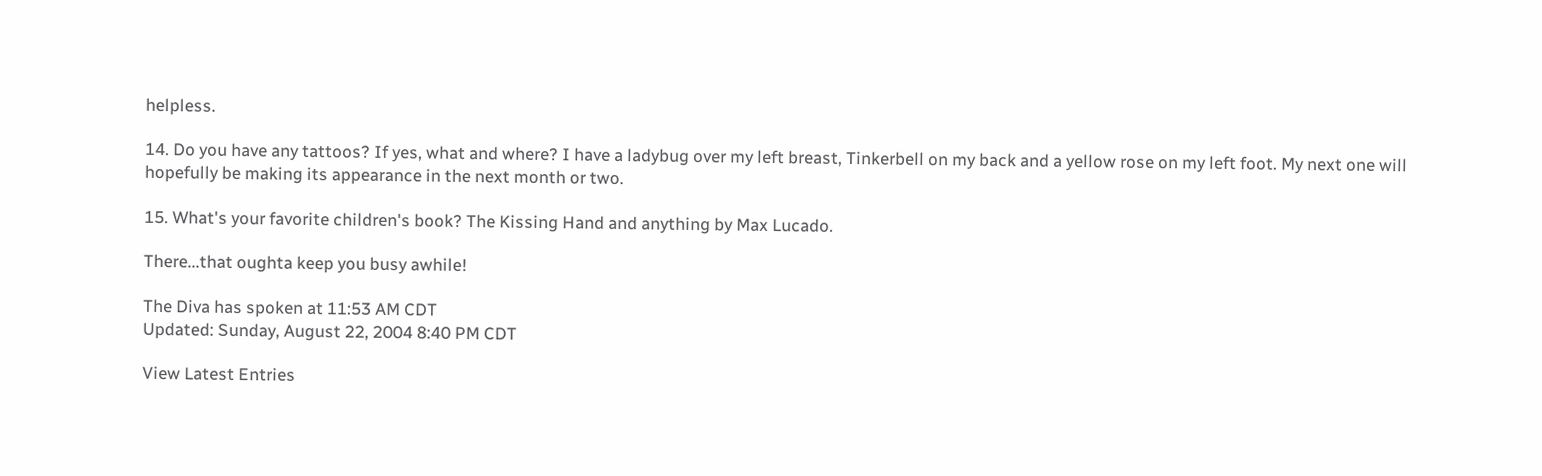helpless.

14. Do you have any tattoos? If yes, what and where? I have a ladybug over my left breast, Tinkerbell on my back and a yellow rose on my left foot. My next one will hopefully be making its appearance in the next month or two.

15. What's your favorite children's book? The Kissing Hand and anything by Max Lucado.

There...that oughta keep you busy awhile!

The Diva has spoken at 11:53 AM CDT
Updated: Sunday, August 22, 2004 8:40 PM CDT

View Latest Entries